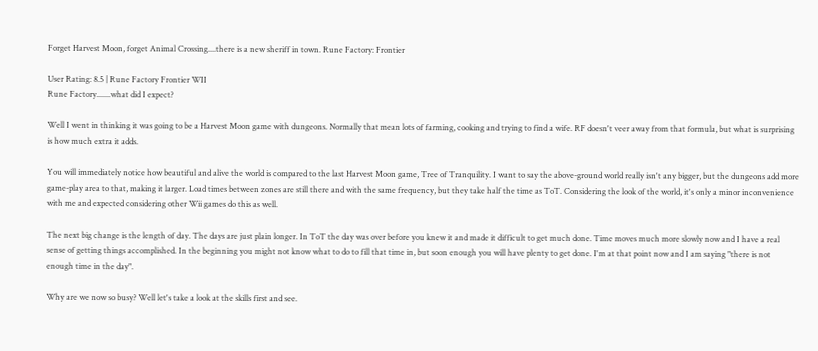Forget Harvest Moon, forget Animal Crossing....there is a new sheriff in town. Rune Factory: Frontier

User Rating: 8.5 | Rune Factory Frontier WII
Rune Factory.......what did I expect?

Well I went in thinking it was going to be a Harvest Moon game with dungeons. Normally that mean lots of farming, cooking and trying to find a wife. RF doesn't veer away from that formula, but what is surprising is how much extra it adds.

You will immediately notice how beautiful and alive the world is compared to the last Harvest Moon game, Tree of Tranquility. I want to say the above-ground world really isn't any bigger, but the dungeons add more game-play area to that, making it larger. Load times between zones are still there and with the same frequency, but they take half the time as ToT. Considering the look of the world, it's only a minor inconvenience with me and expected considering other Wii games do this as well.

The next big change is the length of day. The days are just plain longer. In ToT the day was over before you knew it and made it difficult to get much done. Time moves much more slowly now and I have a real sense of getting things accomplished. In the beginning you might not know what to do to fill that time in, but soon enough you will have plenty to get done. I'm at that point now and I am saying "there is not enough time in the day".

Why are we now so busy? Well let's take a look at the skills first and see.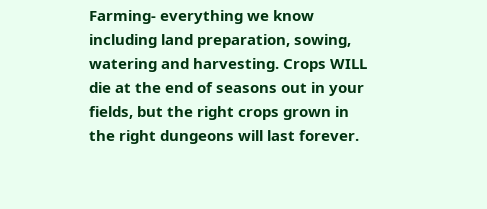Farming- everything we know including land preparation, sowing, watering and harvesting. Crops WILL die at the end of seasons out in your fields, but the right crops grown in the right dungeons will last forever.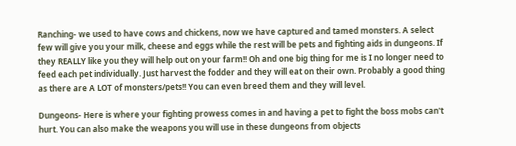Ranching- we used to have cows and chickens, now we have captured and tamed monsters. A select few will give you your milk, cheese and eggs while the rest will be pets and fighting aids in dungeons. If they REALLY like you they will help out on your farm!! Oh and one big thing for me is I no longer need to feed each pet individually. Just harvest the fodder and they will eat on their own. Probably a good thing as there are A LOT of monsters/pets!! You can even breed them and they will level.

Dungeons- Here is where your fighting prowess comes in and having a pet to fight the boss mobs can't hurt. You can also make the weapons you will use in these dungeons from objects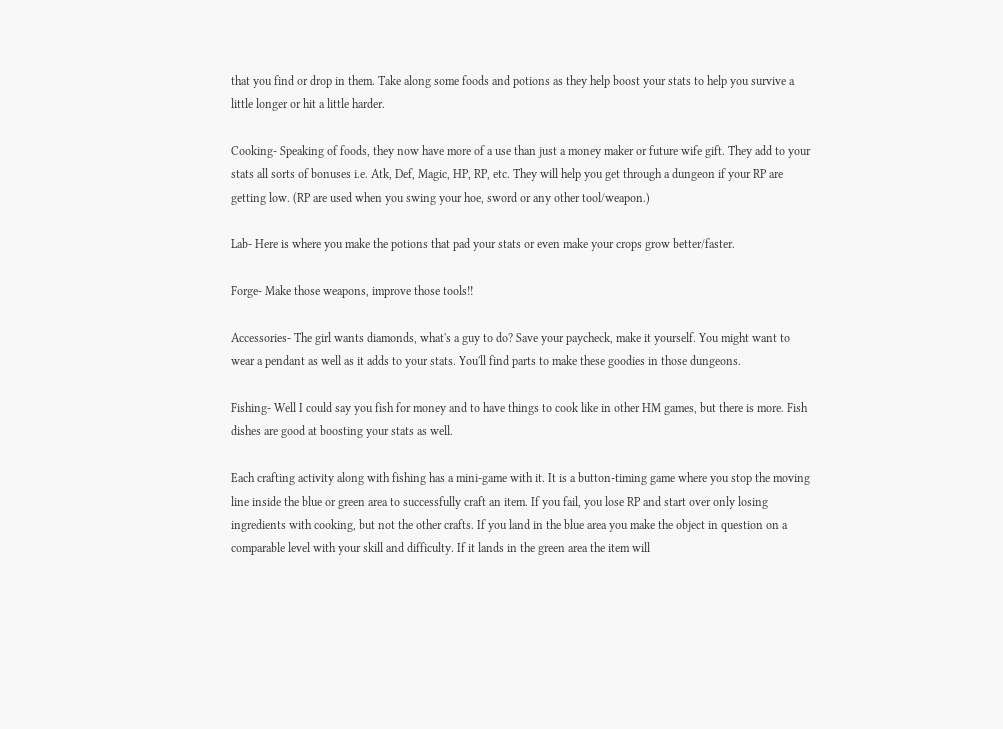that you find or drop in them. Take along some foods and potions as they help boost your stats to help you survive a little longer or hit a little harder.

Cooking- Speaking of foods, they now have more of a use than just a money maker or future wife gift. They add to your stats all sorts of bonuses i.e. Atk, Def, Magic, HP, RP, etc. They will help you get through a dungeon if your RP are getting low. (RP are used when you swing your hoe, sword or any other tool/weapon.)

Lab- Here is where you make the potions that pad your stats or even make your crops grow better/faster.

Forge- Make those weapons, improve those tools!!

Accessories- The girl wants diamonds, what's a guy to do? Save your paycheck, make it yourself. You might want to wear a pendant as well as it adds to your stats. You'll find parts to make these goodies in those dungeons.

Fishing- Well I could say you fish for money and to have things to cook like in other HM games, but there is more. Fish dishes are good at boosting your stats as well.

Each crafting activity along with fishing has a mini-game with it. It is a button-timing game where you stop the moving line inside the blue or green area to successfully craft an item. If you fail, you lose RP and start over only losing ingredients with cooking, but not the other crafts. If you land in the blue area you make the object in question on a comparable level with your skill and difficulty. If it lands in the green area the item will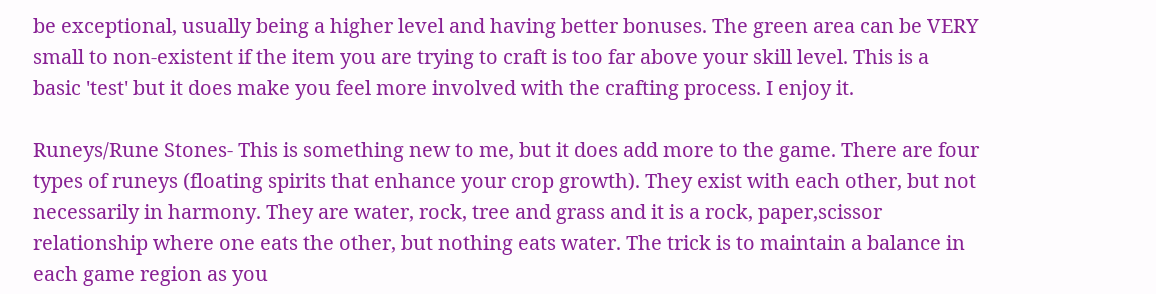be exceptional, usually being a higher level and having better bonuses. The green area can be VERY small to non-existent if the item you are trying to craft is too far above your skill level. This is a basic 'test' but it does make you feel more involved with the crafting process. I enjoy it.

Runeys/Rune Stones- This is something new to me, but it does add more to the game. There are four types of runeys (floating spirits that enhance your crop growth). They exist with each other, but not necessarily in harmony. They are water, rock, tree and grass and it is a rock, paper,scissor relationship where one eats the other, but nothing eats water. The trick is to maintain a balance in each game region as you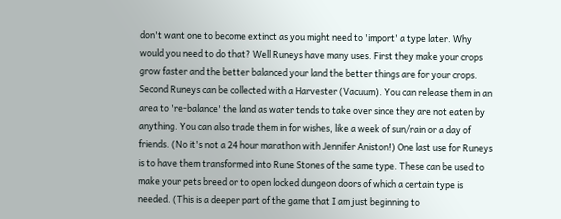don't want one to become extinct as you might need to 'import' a type later. Why would you need to do that? Well Runeys have many uses. First they make your crops grow faster and the better balanced your land the better things are for your crops. Second Runeys can be collected with a Harvester (Vacuum). You can release them in an area to 're-balance' the land as water tends to take over since they are not eaten by anything. You can also trade them in for wishes, like a week of sun/rain or a day of friends. (No it's not a 24 hour marathon with Jennifer Aniston!) One last use for Runeys is to have them transformed into Rune Stones of the same type. These can be used to make your pets breed or to open locked dungeon doors of which a certain type is needed. (This is a deeper part of the game that I am just beginning to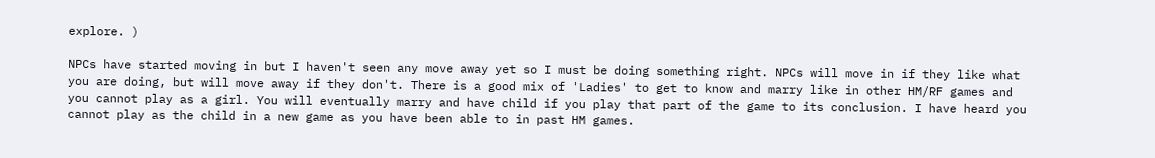explore. )

NPCs have started moving in but I haven't seen any move away yet so I must be doing something right. NPCs will move in if they like what you are doing, but will move away if they don't. There is a good mix of 'Ladies' to get to know and marry like in other HM/RF games and you cannot play as a girl. You will eventually marry and have child if you play that part of the game to its conclusion. I have heard you cannot play as the child in a new game as you have been able to in past HM games.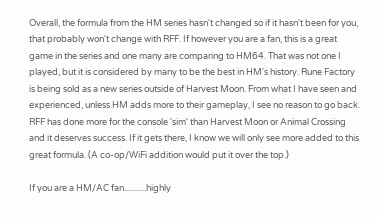Overall, the formula from the HM series hasn't changed so if it hasn't been for you, that probably won't change with RFF. If however you are a fan, this is a great game in the series and one many are comparing to HM64. That was not one I played, but it is considered by many to be the best in HM's history. Rune Factory is being sold as a new series outside of Harvest Moon. From what I have seen and experienced, unless HM adds more to their gameplay, I see no reason to go back. RFF has done more for the console 'sim' than Harvest Moon or Animal Crossing and it deserves success. If it gets there, I know we will only see more added to this great formula. (A co-op/WiFi addition would put it over the top.)

If you are a HM/AC fan...........highly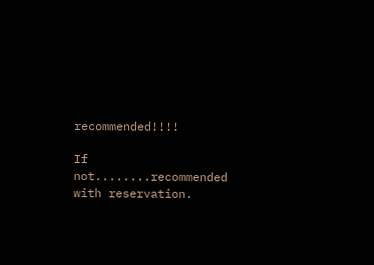recommended!!!!

If not........recommended with reservation.